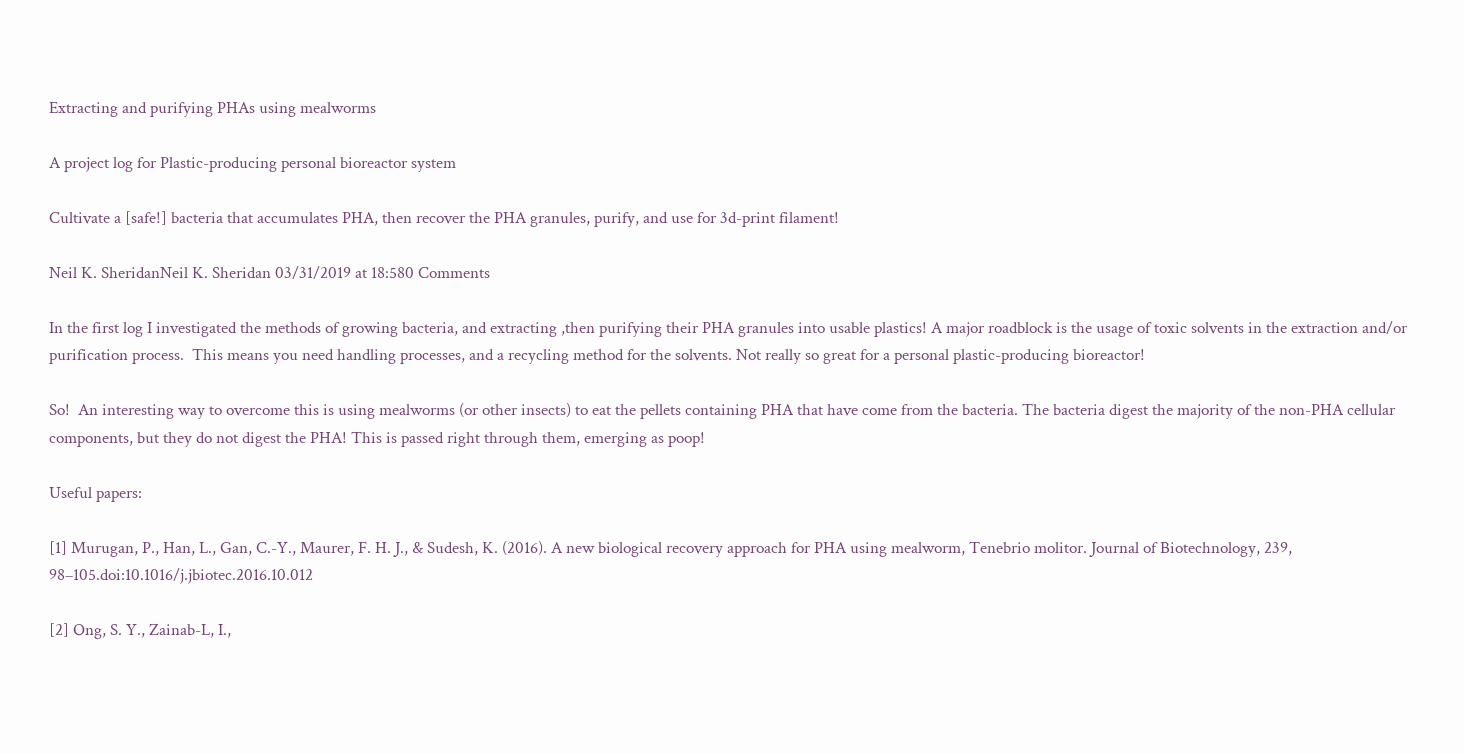Extracting and purifying PHAs using mealworms

A project log for Plastic-producing personal bioreactor system

Cultivate a [safe!] bacteria that accumulates PHA, then recover the PHA granules, purify, and use for 3d-print filament!

Neil K. SheridanNeil K. Sheridan 03/31/2019 at 18:580 Comments

In the first log I investigated the methods of growing bacteria, and extracting ,then purifying their PHA granules into usable plastics! A major roadblock is the usage of toxic solvents in the extraction and/or purification process.  This means you need handling processes, and a recycling method for the solvents. Not really so great for a personal plastic-producing bioreactor!

So!  An interesting way to overcome this is using mealworms (or other insects) to eat the pellets containing PHA that have come from the bacteria. The bacteria digest the majority of the non-PHA cellular components, but they do not digest the PHA! This is passed right through them, emerging as poop!

Useful papers:

[1] Murugan, P., Han, L., Gan, C.-Y., Maurer, F. H. J., & Sudesh, K. (2016). A new biological recovery approach for PHA using mealworm, Tenebrio molitor. Journal of Biotechnology, 239, 98–105.doi:10.1016/j.jbiotec.2016.10.012

[2] Ong, S. Y., Zainab-L, I.,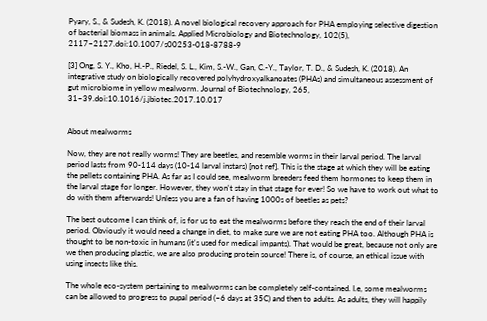Pyary, S., & Sudesh, K. (2018). A novel biological recovery approach for PHA employing selective digestion of bacterial biomass in animals. Applied Microbiology and Biotechnology, 102(5), 2117–2127.doi:10.1007/s00253-018-8788-9

[3] Ong, S. Y., Kho, H.-P., Riedel, S. L., Kim, S.-W., Gan, C.-Y., Taylor, T. D., & Sudesh, K. (2018). An integrative study on biologically recovered polyhydroxyalkanoates (PHAs) and simultaneous assessment of gut microbiome in yellow mealworm. Journal of Biotechnology, 265, 31–39.doi:10.1016/j.jbiotec.2017.10.017


About mealworms

Now, they are not really worms! They are beetles, and resemble worms in their larval period. The larval period lasts from 90-114 days (10-14 larval instars) [not ref]. This is the stage at which they will be eating the pellets containing PHA. As far as I could see, mealworm breeders feed them hormones to keep them in the larval stage for longer. However, they won't stay in that stage for ever! So we have to work out what to do with them afterwards! Unless you are a fan of having 1000s of beetles as pets?

The best outcome I can think of, is for us to eat the mealworms before they reach the end of their larval period. Obviously it would need a change in diet, to make sure we are not eating PHA too. Although PHA is thought to be non-toxic in humans (it's used for medical impants). That would be great, because not only are we then producing plastic, we are also producing protein source! There is, of course, an ethical issue with using insects like this.

The whole eco-system pertaining to mealworms can be completely self-contained. I.e, some mealworms can be allowed to progress to pupal period (~6 days at 35C) and then to adults. As adults, they will happily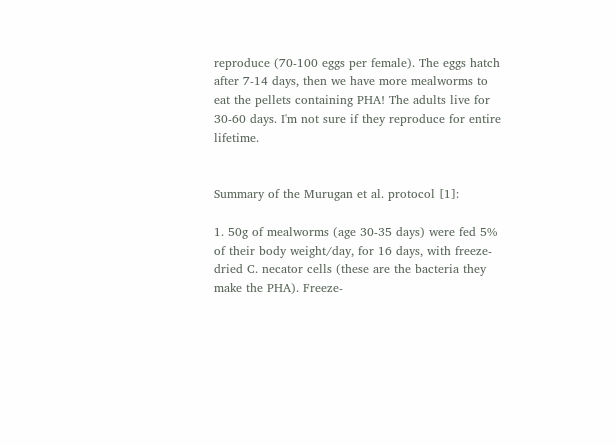reproduce (70-100 eggs per female). The eggs hatch after 7-14 days, then we have more mealworms to eat the pellets containing PHA! The adults live for 30-60 days. I'm not sure if they reproduce for entire lifetime.


Summary of the Murugan et al. protocol [1]:

1. 50g of mealworms (age 30-35 days) were fed 5% of their body weight/day, for 16 days, with freeze-dried C. necator cells (these are the bacteria they make the PHA). Freeze-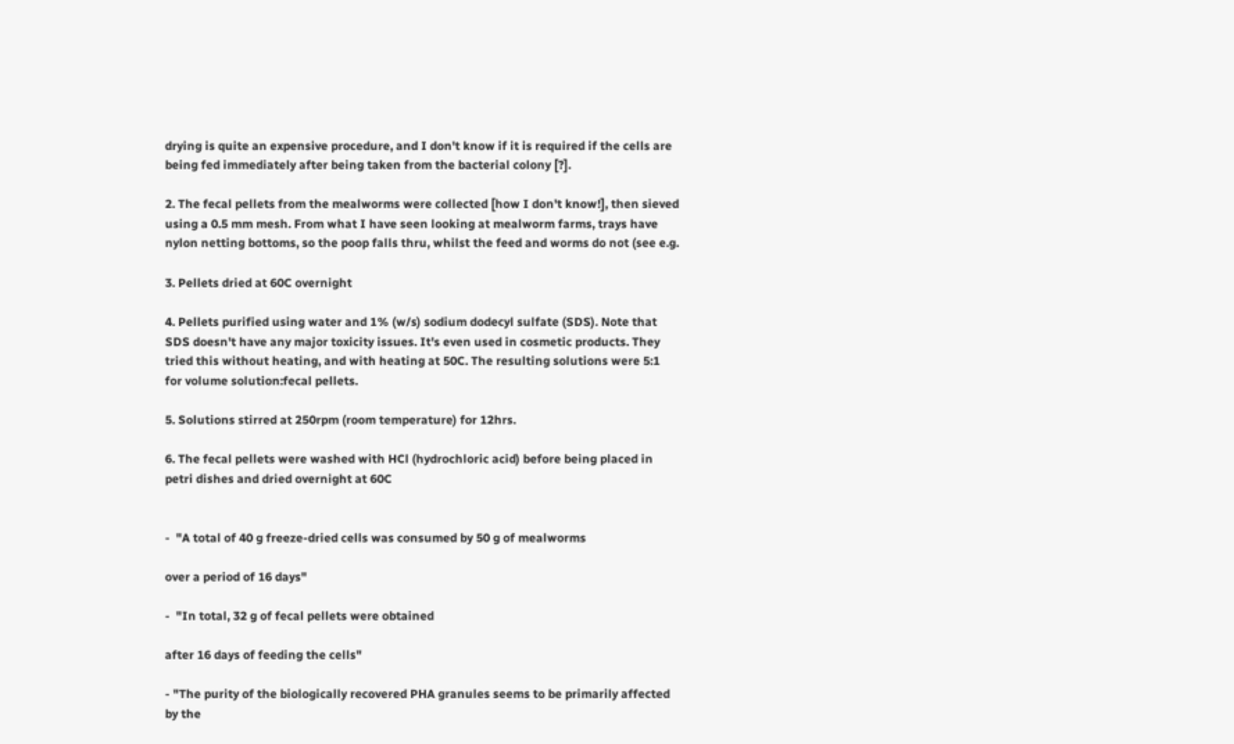drying is quite an expensive procedure, and I don't know if it is required if the cells are being fed immediately after being taken from the bacterial colony [?].

2. The fecal pellets from the mealworms were collected [how I don't know!], then sieved using a 0.5 mm mesh. From what I have seen looking at mealworm farms, trays have nylon netting bottoms, so the poop falls thru, whilst the feed and worms do not (see e.g.

3. Pellets dried at 60C overnight

4. Pellets purified using water and 1% (w/s) sodium dodecyl sulfate (SDS). Note that SDS doesn't have any major toxicity issues. It's even used in cosmetic products. They tried this without heating, and with heating at 50C. The resulting solutions were 5:1 for volume solution:fecal pellets.

5. Solutions stirred at 250rpm (room temperature) for 12hrs.

6. The fecal pellets were washed with HCl (hydrochloric acid) before being placed in petri dishes and dried overnight at 60C


-  "A total of 40 g freeze-dried cells was consumed by 50 g of mealworms

over a period of 16 days"

-  "In total, 32 g of fecal pellets were obtained

after 16 days of feeding the cells"

- "The purity of the biologically recovered PHA granules seems to be primarily affected by the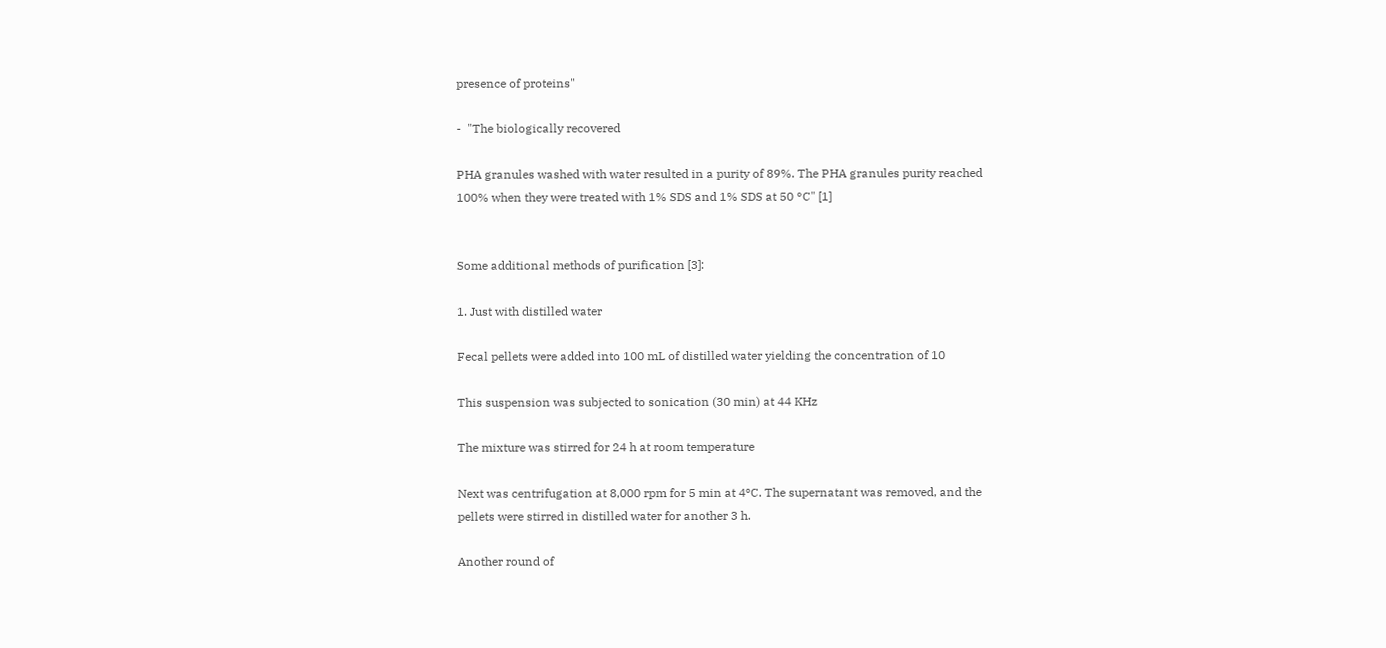presence of proteins"

-  "The biologically recovered

PHA granules washed with water resulted in a purity of 89%. The PHA granules purity reached
100% when they were treated with 1% SDS and 1% SDS at 50 °C" [1]


Some additional methods of purification [3]:

1. Just with distilled water

Fecal pellets were added into 100 mL of distilled water yielding the concentration of 10

This suspension was subjected to sonication (30 min) at 44 KHz

The mixture was stirred for 24 h at room temperature

Next was centrifugation at 8,000 rpm for 5 min at 4ºC. The supernatant was removed, and the
pellets were stirred in distilled water for another 3 h.

Another round of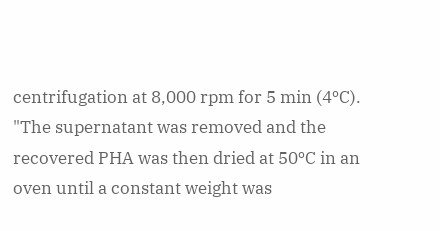centrifugation at 8,000 rpm for 5 min (4ºC). "The supernatant was removed and the
recovered PHA was then dried at 50ºC in an oven until a constant weight was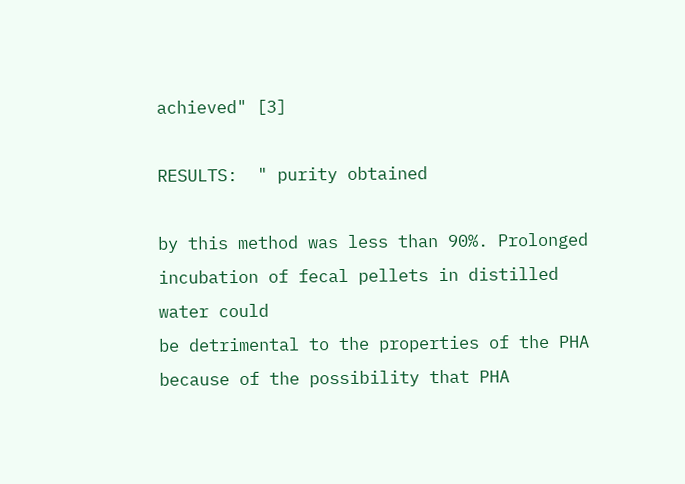achieved" [3]

RESULTS:  " purity obtained

by this method was less than 90%. Prolonged incubation of fecal pellets in distilled water could
be detrimental to the properties of the PHA because of the possibility that PHA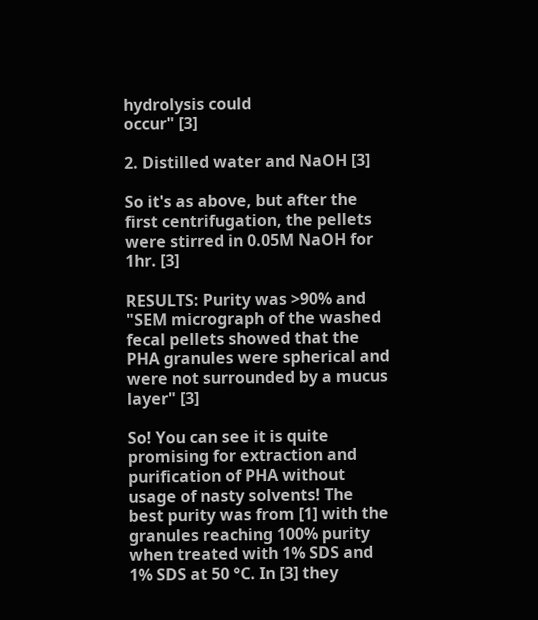hydrolysis could
occur" [3]

2. Distilled water and NaOH [3]

So it's as above, but after the first centrifugation, the pellets were stirred in 0.05M NaOH for 1hr. [3]

RESULTS: Purity was >90% and "SEM micrograph of the washed fecal pellets showed that the PHA granules were spherical and were not surrounded by a mucus layer" [3]

So! You can see it is quite promising for extraction and purification of PHA without usage of nasty solvents! The best purity was from [1] with the granules reaching 100% purity when treated with 1% SDS and 1% SDS at 50 °C. In [3] they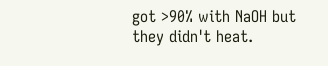got >90% with NaOH but they didn't heat.